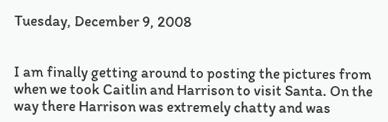Tuesday, December 9, 2008


I am finally getting around to posting the pictures from when we took Caitlin and Harrison to visit Santa. On the way there Harrison was extremely chatty and was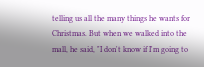telling us all the many things he wants for Christmas. But when we walked into the mall, he said, "I don't know if I'm going to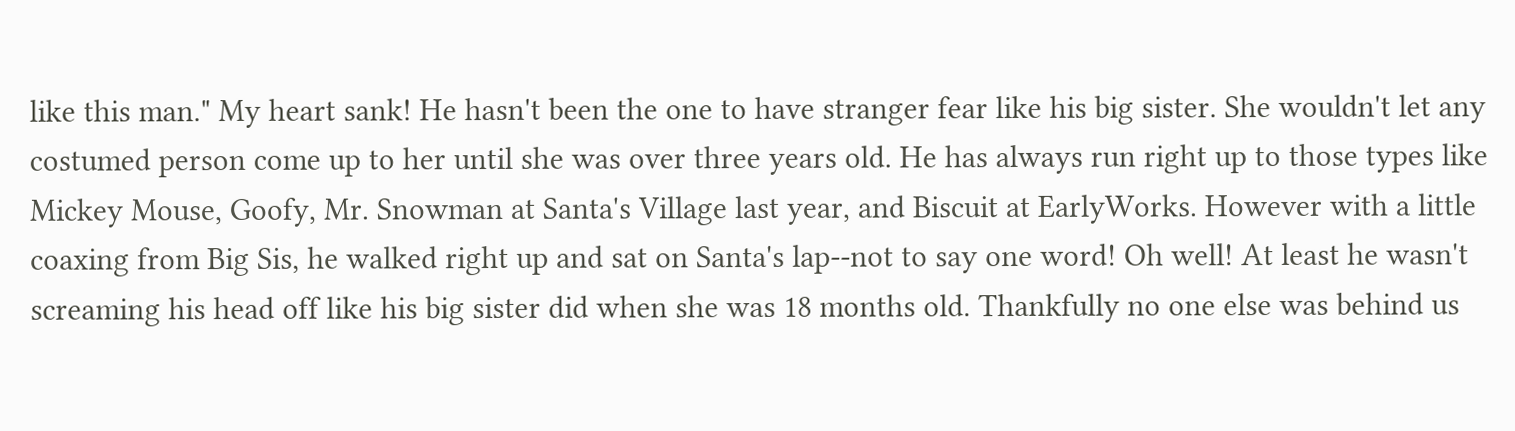like this man." My heart sank! He hasn't been the one to have stranger fear like his big sister. She wouldn't let any costumed person come up to her until she was over three years old. He has always run right up to those types like Mickey Mouse, Goofy, Mr. Snowman at Santa's Village last year, and Biscuit at EarlyWorks. However with a little coaxing from Big Sis, he walked right up and sat on Santa's lap--not to say one word! Oh well! At least he wasn't screaming his head off like his big sister did when she was 18 months old. Thankfully no one else was behind us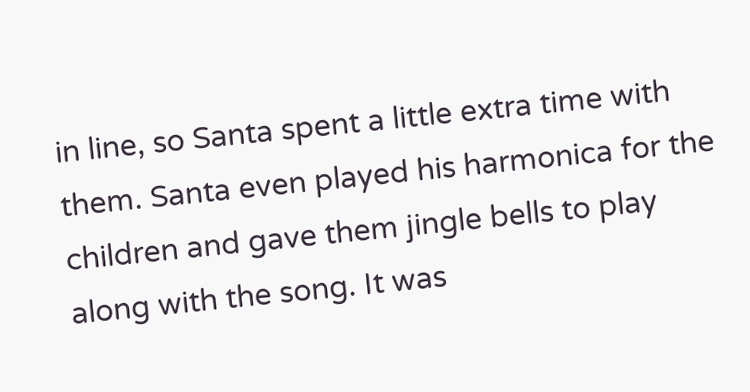in line, so Santa spent a little extra time with them. Santa even played his harmonica for the children and gave them jingle bells to play along with the song. It was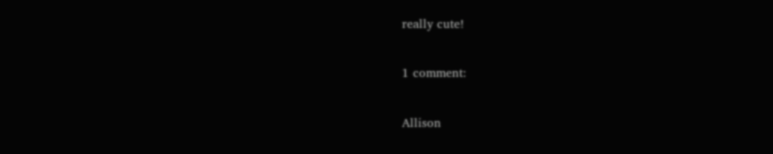really cute!

1 comment:

Allison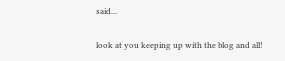said...

look at you keeping up with the blog and all!